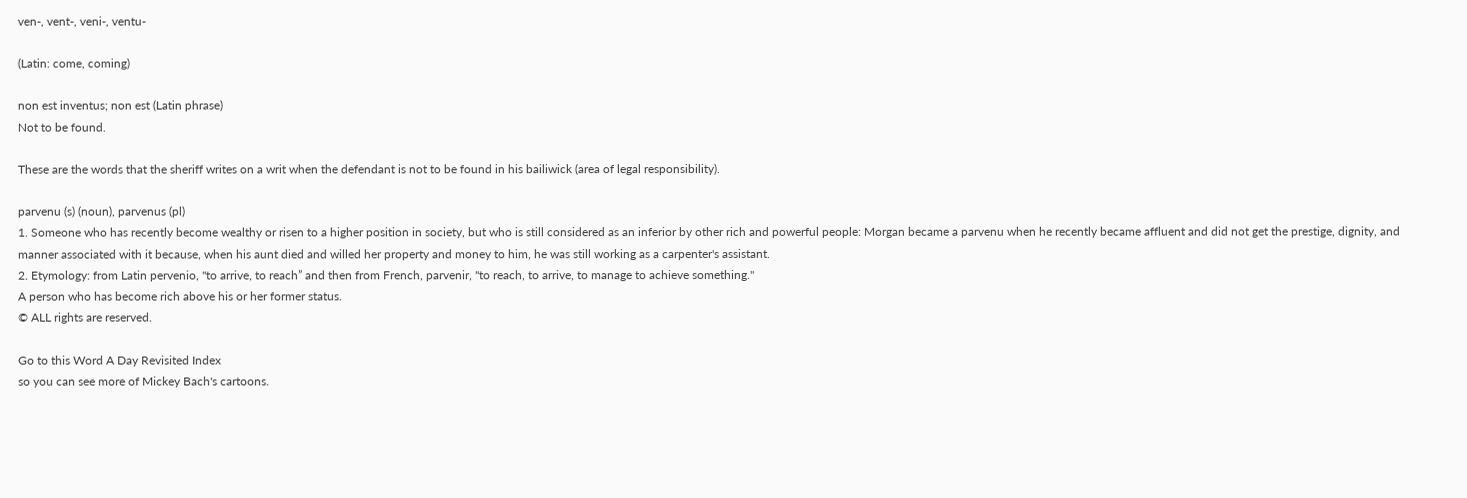ven-, vent-, veni-, ventu-

(Latin: come, coming)

non est inventus; non est (Latin phrase)
Not to be found.

These are the words that the sheriff writes on a writ when the defendant is not to be found in his bailiwick (area of legal responsibility).

parvenu (s) (noun), parvenus (pl)
1. Someone who has recently become wealthy or risen to a higher position in society, but who is still considered as an inferior by other rich and powerful people: Morgan became a parvenu when he recently became affluent and did not get the prestige, dignity, and manner associated with it because, when his aunt died and willed her property and money to him, he was still working as a carpenter's assistant.
2. Etymology: from Latin pervenio, "to arrive, to reach” and then from French, parvenir, "to reach, to arrive, to manage to achieve something."
A person who has become rich above his or her former status.
© ALL rights are reserved.

Go to this Word A Day Revisited Index
so you can see more of Mickey Bach's cartoons.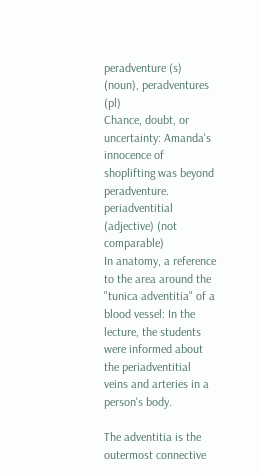peradventure (s) (noun), peradventures (pl)
Chance, doubt, or uncertainty: Amanda's innocence of shoplifting was beyond peradventure.
periadventitial (adjective) (not comparable)
In anatomy, a reference to the area around the "tunica adventitia" of a blood vessel: In the lecture, the students were informed about the periadventitial veins and arteries in a person's body.

The adventitia is the outermost connective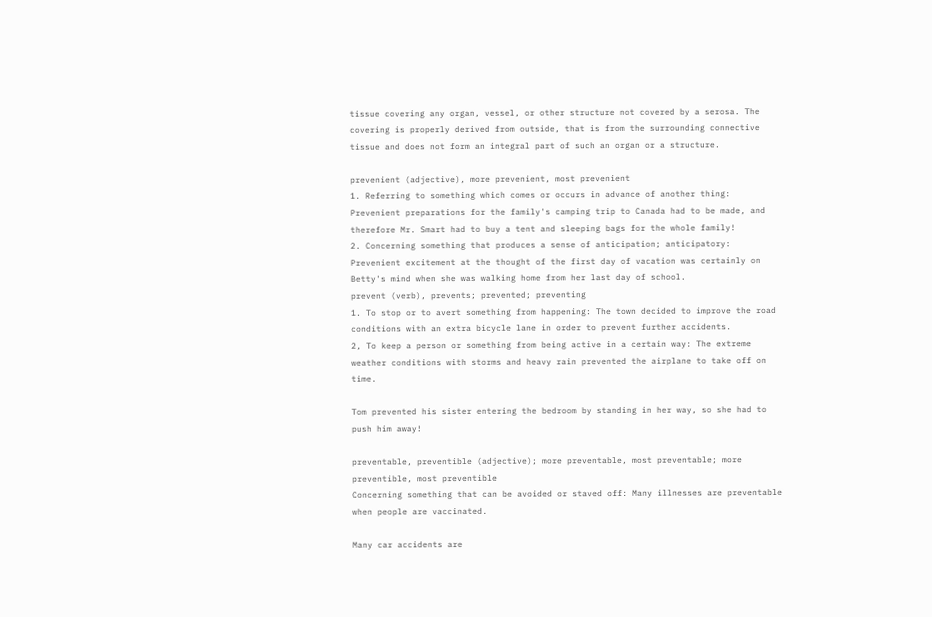tissue covering any organ, vessel, or other structure not covered by a serosa. The covering is properly derived from outside, that is from the surrounding connective tissue and does not form an integral part of such an organ or a structure.

prevenient (adjective), more prevenient, most prevenient
1. Referring to something which comes or occurs in advance of another thing: Prevenient preparations for the family's camping trip to Canada had to be made, and therefore Mr. Smart had to buy a tent and sleeping bags for the whole family!
2. Concerning something that produces a sense of anticipation; anticipatory: Prevenient excitement at the thought of the first day of vacation was certainly on Betty's mind when she was walking home from her last day of school.
prevent (verb), prevents; prevented; preventing
1. To stop or to avert something from happening: The town decided to improve the road conditions with an extra bicycle lane in order to prevent further accidents.
2, To keep a person or something from being active in a certain way: The extreme weather conditions with storms and heavy rain prevented the airplane to take off on time.

Tom prevented his sister entering the bedroom by standing in her way, so she had to push him away!

preventable, preventible (adjective); more preventable, most preventable; more preventible, most preventible
Concerning something that can be avoided or staved off: Many illnesses are preventable when people are vaccinated.

Many car accidents are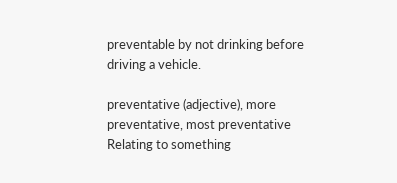preventable by not drinking before driving a vehicle.

preventative (adjective), more preventative, most preventative
Relating to something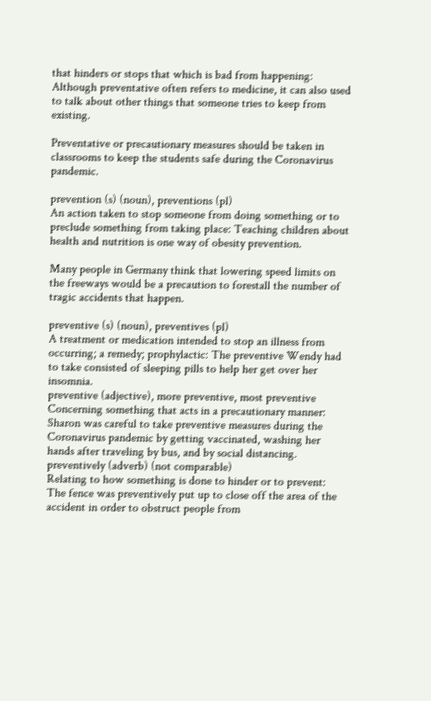that hinders or stops that which is bad from happening: Although preventative often refers to medicine, it can also used to talk about other things that someone tries to keep from existing.

Preventative or precautionary measures should be taken in classrooms to keep the students safe during the Coronavirus pandemic.

prevention (s) (noun), preventions (pl)
An action taken to stop someone from doing something or to preclude something from taking place: Teaching children about health and nutrition is one way of obesity prevention.

Many people in Germany think that lowering speed limits on the freeways would be a precaution to forestall the number of tragic accidents that happen.

preventive (s) (noun), preventives (pl)
A treatment or medication intended to stop an illness from occurring; a remedy; prophylactic: The preventive Wendy had to take consisted of sleeping pills to help her get over her insomnia.
preventive (adjective), more preventive, most preventive
Concerning something that acts in a precautionary manner: Sharon was careful to take preventive measures during the Coronavirus pandemic by getting vaccinated, washing her hands after traveling by bus, and by social distancing.
preventively (adverb) (not comparable)
Relating to how something is done to hinder or to prevent: The fence was preventively put up to close off the area of the accident in order to obstruct people from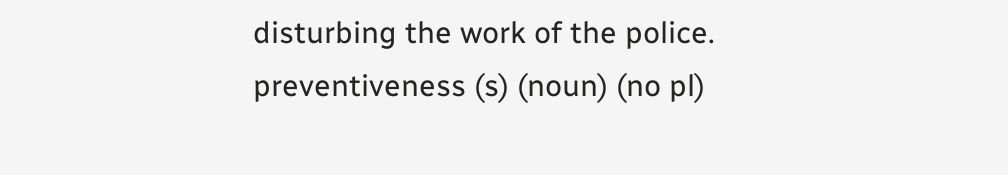disturbing the work of the police.
preventiveness (s) (noun) (no pl)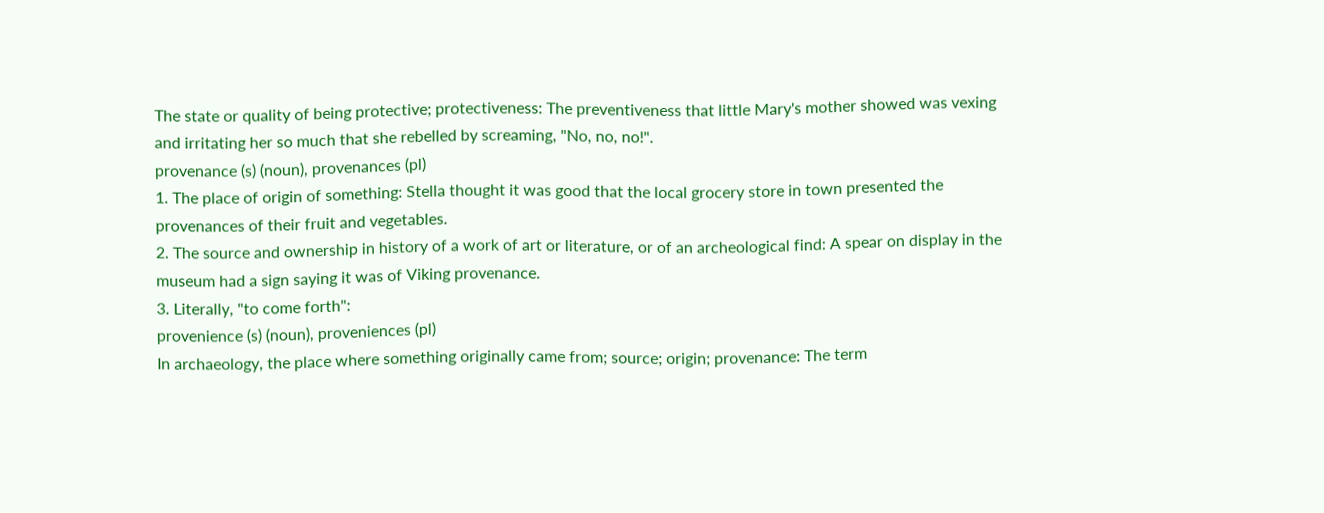The state or quality of being protective; protectiveness: The preventiveness that little Mary's mother showed was vexing and irritating her so much that she rebelled by screaming, "No, no, no!".
provenance (s) (noun), provenances (pl)
1. The place of origin of something: Stella thought it was good that the local grocery store in town presented the provenances of their fruit and vegetables.
2. The source and ownership in history of a work of art or literature, or of an archeological find: A spear on display in the museum had a sign saying it was of Viking provenance.
3. Literally, "to come forth":
provenience (s) (noun), proveniences (pl)
In archaeology, the place where something originally came from; source; origin; provenance: The term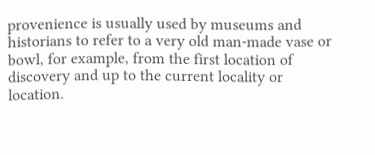provenience is usually used by museums and historians to refer to a very old man-made vase or bowl, for example, from the first location of discovery and up to the current locality or location.